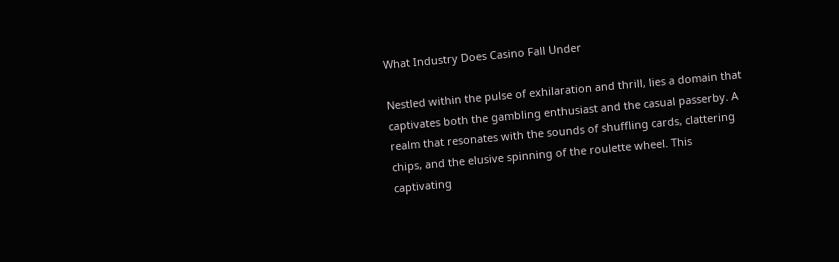What Industry Does Casino Fall Under

Nestled within the pulse of exhilaration and thrill, lies a domain that captivates both the gambling enthusiast and the casual passerby. A realm that resonates with the sounds of shuffling cards, clattering chips, and the elusive spinning of the roulette wheel. This captivating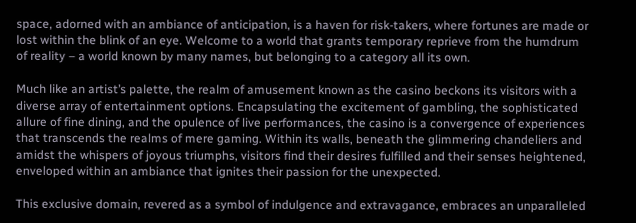space, adorned with an ambiance of anticipation, is a haven for risk-takers, where fortunes are made or lost within the blink of an eye. Welcome to a world that grants temporary reprieve from the humdrum of reality – a world known by many names, but belonging to a category all its own.

Much like an artist’s palette, the realm of amusement known as the casino beckons its visitors with a diverse array of entertainment options. Encapsulating the excitement of gambling, the sophisticated allure of fine dining, and the opulence of live performances, the casino is a convergence of experiences that transcends the realms of mere gaming. Within its walls, beneath the glimmering chandeliers and amidst the whispers of joyous triumphs, visitors find their desires fulfilled and their senses heightened, enveloped within an ambiance that ignites their passion for the unexpected.

This exclusive domain, revered as a symbol of indulgence and extravagance, embraces an unparalleled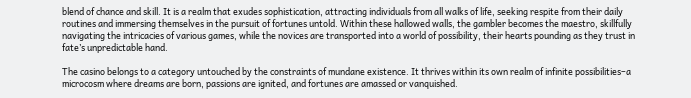blend of chance and skill. It is a realm that exudes sophistication, attracting individuals from all walks of life, seeking respite from their daily routines and immersing themselves in the pursuit of fortunes untold. Within these hallowed walls, the gambler becomes the maestro, skillfully navigating the intricacies of various games, while the novices are transported into a world of possibility, their hearts pounding as they trust in fate’s unpredictable hand.

The casino belongs to a category untouched by the constraints of mundane existence. It thrives within its own realm of infinite possibilities–a microcosm where dreams are born, passions are ignited, and fortunes are amassed or vanquished.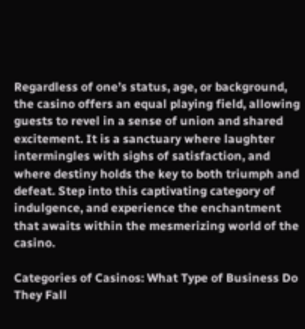Regardless of one’s status, age, or background, the casino offers an equal playing field, allowing guests to revel in a sense of union and shared excitement. It is a sanctuary where laughter intermingles with sighs of satisfaction, and where destiny holds the key to both triumph and defeat. Step into this captivating category of indulgence, and experience the enchantment that awaits within the mesmerizing world of the casino.

Categories of Casinos: What Type of Business Do They Fall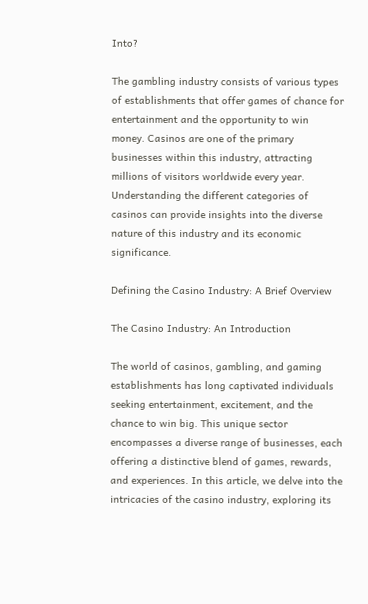Into?

The gambling industry consists of various types of establishments that offer games of chance for entertainment and the opportunity to win money. Casinos are one of the primary businesses within this industry, attracting millions of visitors worldwide every year. Understanding the different categories of casinos can provide insights into the diverse nature of this industry and its economic significance.

Defining the Casino Industry: A Brief Overview

The Casino Industry: An Introduction

The world of casinos, gambling, and gaming establishments has long captivated individuals seeking entertainment, excitement, and the chance to win big. This unique sector encompasses a diverse range of businesses, each offering a distinctive blend of games, rewards, and experiences. In this article, we delve into the intricacies of the casino industry, exploring its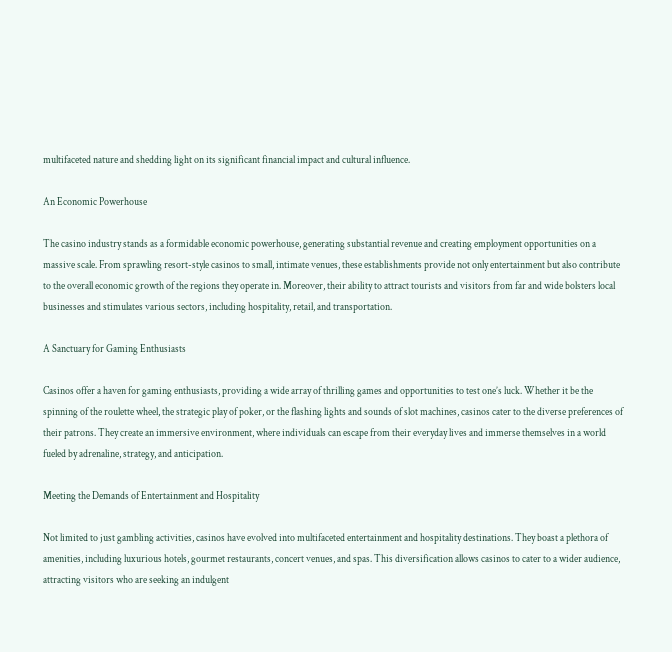multifaceted nature and shedding light on its significant financial impact and cultural influence.

An Economic Powerhouse

The casino industry stands as a formidable economic powerhouse, generating substantial revenue and creating employment opportunities on a massive scale. From sprawling resort-style casinos to small, intimate venues, these establishments provide not only entertainment but also contribute to the overall economic growth of the regions they operate in. Moreover, their ability to attract tourists and visitors from far and wide bolsters local businesses and stimulates various sectors, including hospitality, retail, and transportation.

A Sanctuary for Gaming Enthusiasts

Casinos offer a haven for gaming enthusiasts, providing a wide array of thrilling games and opportunities to test one’s luck. Whether it be the spinning of the roulette wheel, the strategic play of poker, or the flashing lights and sounds of slot machines, casinos cater to the diverse preferences of their patrons. They create an immersive environment, where individuals can escape from their everyday lives and immerse themselves in a world fueled by adrenaline, strategy, and anticipation.

Meeting the Demands of Entertainment and Hospitality

Not limited to just gambling activities, casinos have evolved into multifaceted entertainment and hospitality destinations. They boast a plethora of amenities, including luxurious hotels, gourmet restaurants, concert venues, and spas. This diversification allows casinos to cater to a wider audience, attracting visitors who are seeking an indulgent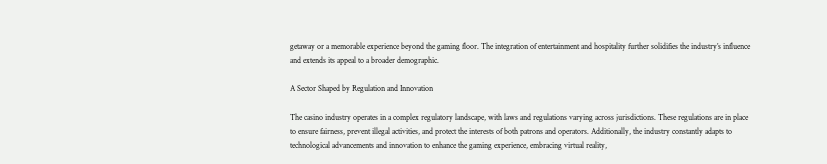getaway or a memorable experience beyond the gaming floor. The integration of entertainment and hospitality further solidifies the industry’s influence and extends its appeal to a broader demographic.

A Sector Shaped by Regulation and Innovation

The casino industry operates in a complex regulatory landscape, with laws and regulations varying across jurisdictions. These regulations are in place to ensure fairness, prevent illegal activities, and protect the interests of both patrons and operators. Additionally, the industry constantly adapts to technological advancements and innovation to enhance the gaming experience, embracing virtual reality,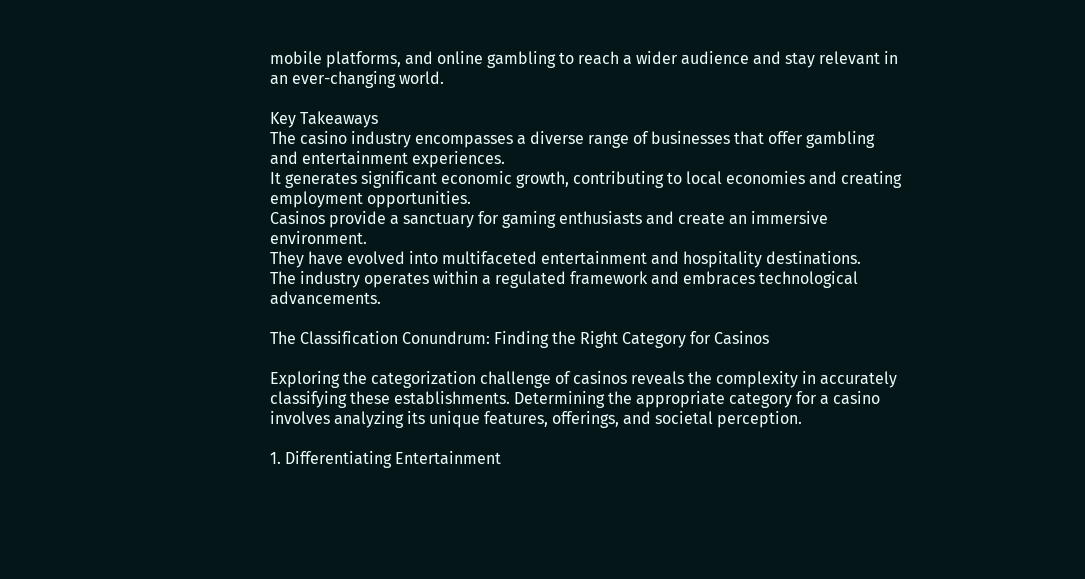mobile platforms, and online gambling to reach a wider audience and stay relevant in an ever-changing world.

Key Takeaways
The casino industry encompasses a diverse range of businesses that offer gambling and entertainment experiences.
It generates significant economic growth, contributing to local economies and creating employment opportunities.
Casinos provide a sanctuary for gaming enthusiasts and create an immersive environment.
They have evolved into multifaceted entertainment and hospitality destinations.
The industry operates within a regulated framework and embraces technological advancements.

The Classification Conundrum: Finding the Right Category for Casinos

Exploring the categorization challenge of casinos reveals the complexity in accurately classifying these establishments. Determining the appropriate category for a casino involves analyzing its unique features, offerings, and societal perception.

1. Differentiating Entertainment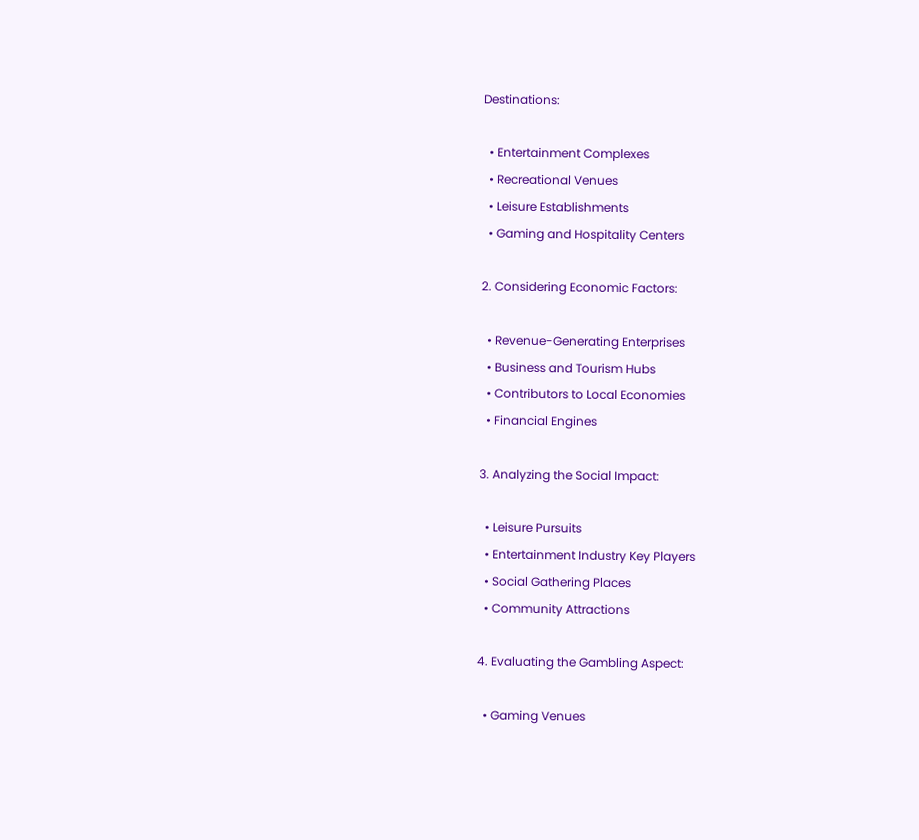Destinations:

  • Entertainment Complexes
  • Recreational Venues
  • Leisure Establishments
  • Gaming and Hospitality Centers

2. Considering Economic Factors:

  • Revenue-Generating Enterprises
  • Business and Tourism Hubs
  • Contributors to Local Economies
  • Financial Engines

3. Analyzing the Social Impact:

  • Leisure Pursuits
  • Entertainment Industry Key Players
  • Social Gathering Places
  • Community Attractions

4. Evaluating the Gambling Aspect:

  • Gaming Venues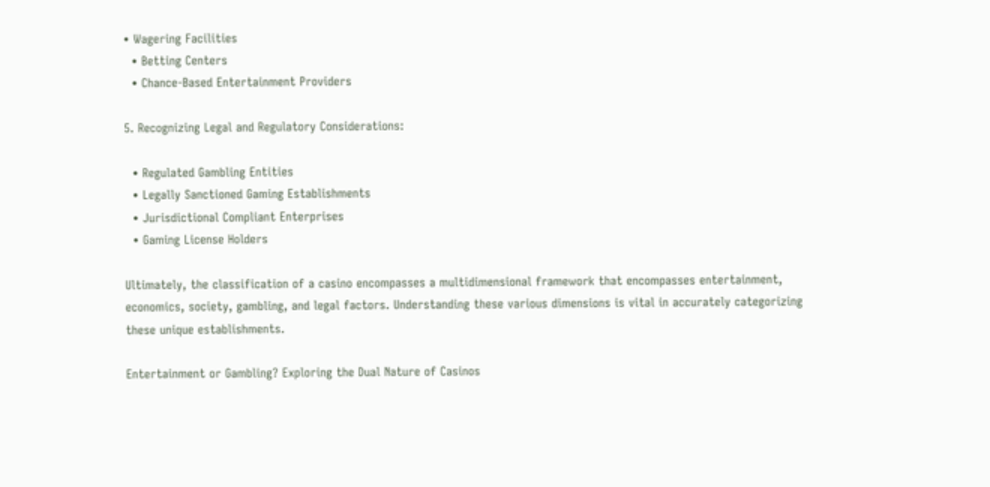• Wagering Facilities
  • Betting Centers
  • Chance-Based Entertainment Providers

5. Recognizing Legal and Regulatory Considerations:

  • Regulated Gambling Entities
  • Legally Sanctioned Gaming Establishments
  • Jurisdictional Compliant Enterprises
  • Gaming License Holders

Ultimately, the classification of a casino encompasses a multidimensional framework that encompasses entertainment, economics, society, gambling, and legal factors. Understanding these various dimensions is vital in accurately categorizing these unique establishments.

Entertainment or Gambling? Exploring the Dual Nature of Casinos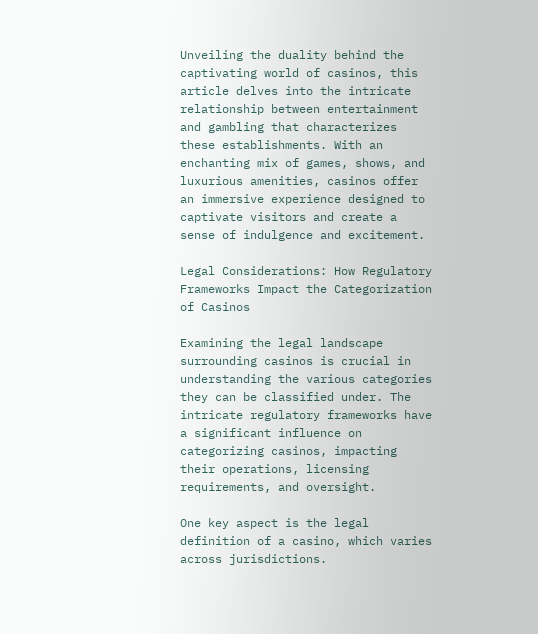Unveiling the duality behind the captivating world of casinos, this article delves into the intricate relationship between entertainment and gambling that characterizes these establishments. With an enchanting mix of games, shows, and luxurious amenities, casinos offer an immersive experience designed to captivate visitors and create a sense of indulgence and excitement.

Legal Considerations: How Regulatory Frameworks Impact the Categorization of Casinos

Examining the legal landscape surrounding casinos is crucial in understanding the various categories they can be classified under. The intricate regulatory frameworks have a significant influence on categorizing casinos, impacting their operations, licensing requirements, and oversight.

One key aspect is the legal definition of a casino, which varies across jurisdictions.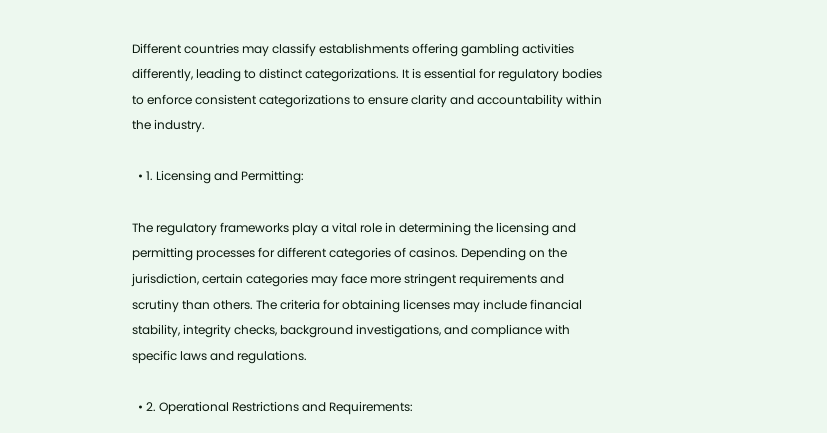Different countries may classify establishments offering gambling activities differently, leading to distinct categorizations. It is essential for regulatory bodies to enforce consistent categorizations to ensure clarity and accountability within the industry.

  • 1. Licensing and Permitting:

The regulatory frameworks play a vital role in determining the licensing and permitting processes for different categories of casinos. Depending on the jurisdiction, certain categories may face more stringent requirements and scrutiny than others. The criteria for obtaining licenses may include financial stability, integrity checks, background investigations, and compliance with specific laws and regulations.

  • 2. Operational Restrictions and Requirements: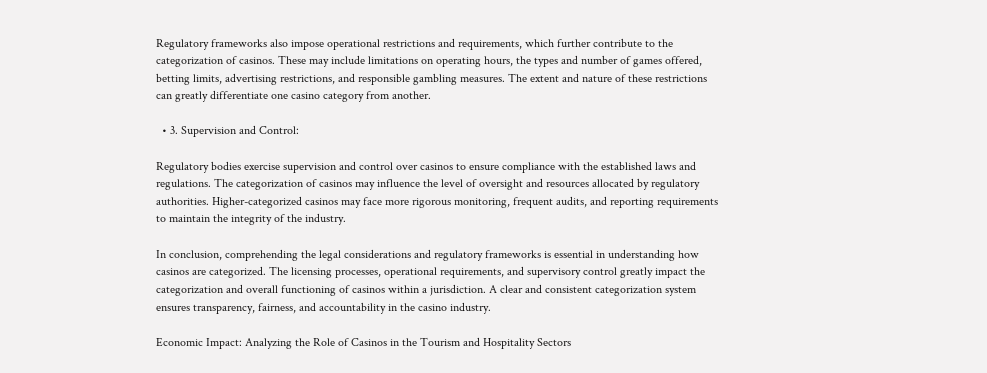Regulatory frameworks also impose operational restrictions and requirements, which further contribute to the categorization of casinos. These may include limitations on operating hours, the types and number of games offered, betting limits, advertising restrictions, and responsible gambling measures. The extent and nature of these restrictions can greatly differentiate one casino category from another.

  • 3. Supervision and Control:

Regulatory bodies exercise supervision and control over casinos to ensure compliance with the established laws and regulations. The categorization of casinos may influence the level of oversight and resources allocated by regulatory authorities. Higher-categorized casinos may face more rigorous monitoring, frequent audits, and reporting requirements to maintain the integrity of the industry.

In conclusion, comprehending the legal considerations and regulatory frameworks is essential in understanding how casinos are categorized. The licensing processes, operational requirements, and supervisory control greatly impact the categorization and overall functioning of casinos within a jurisdiction. A clear and consistent categorization system ensures transparency, fairness, and accountability in the casino industry.

Economic Impact: Analyzing the Role of Casinos in the Tourism and Hospitality Sectors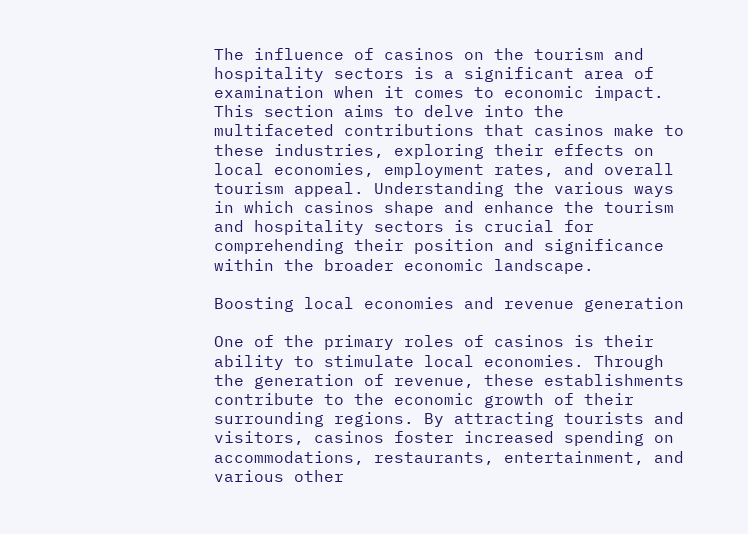The influence of casinos on the tourism and hospitality sectors is a significant area of examination when it comes to economic impact. This section aims to delve into the multifaceted contributions that casinos make to these industries, exploring their effects on local economies, employment rates, and overall tourism appeal. Understanding the various ways in which casinos shape and enhance the tourism and hospitality sectors is crucial for comprehending their position and significance within the broader economic landscape.

Boosting local economies and revenue generation

One of the primary roles of casinos is their ability to stimulate local economies. Through the generation of revenue, these establishments contribute to the economic growth of their surrounding regions. By attracting tourists and visitors, casinos foster increased spending on accommodations, restaurants, entertainment, and various other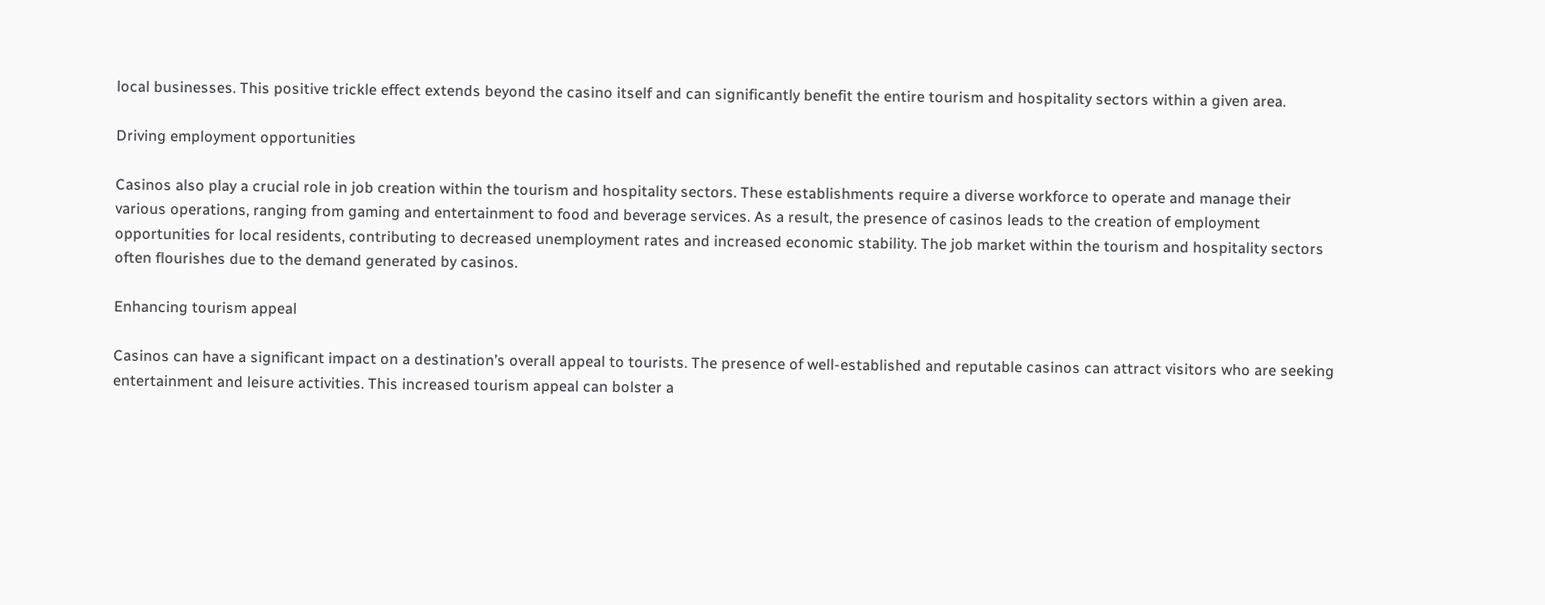local businesses. This positive trickle effect extends beyond the casino itself and can significantly benefit the entire tourism and hospitality sectors within a given area.

Driving employment opportunities

Casinos also play a crucial role in job creation within the tourism and hospitality sectors. These establishments require a diverse workforce to operate and manage their various operations, ranging from gaming and entertainment to food and beverage services. As a result, the presence of casinos leads to the creation of employment opportunities for local residents, contributing to decreased unemployment rates and increased economic stability. The job market within the tourism and hospitality sectors often flourishes due to the demand generated by casinos.

Enhancing tourism appeal

Casinos can have a significant impact on a destination’s overall appeal to tourists. The presence of well-established and reputable casinos can attract visitors who are seeking entertainment and leisure activities. This increased tourism appeal can bolster a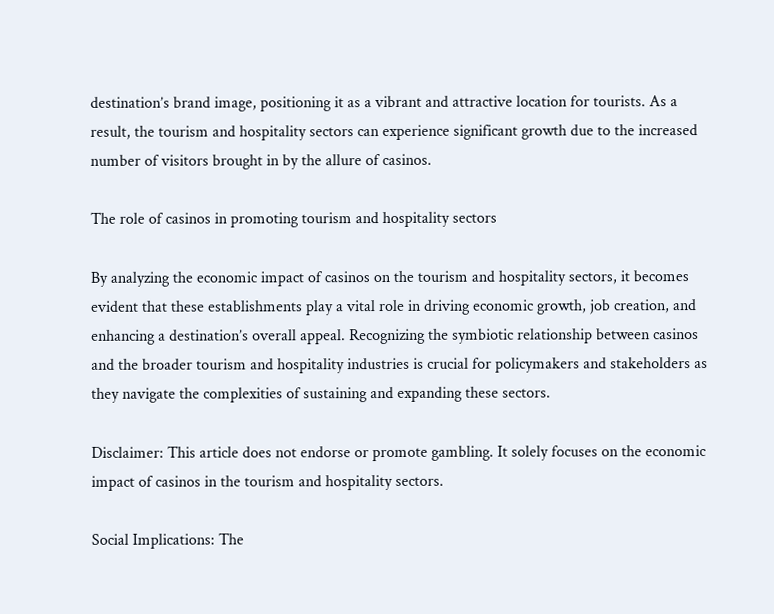destination’s brand image, positioning it as a vibrant and attractive location for tourists. As a result, the tourism and hospitality sectors can experience significant growth due to the increased number of visitors brought in by the allure of casinos.

The role of casinos in promoting tourism and hospitality sectors

By analyzing the economic impact of casinos on the tourism and hospitality sectors, it becomes evident that these establishments play a vital role in driving economic growth, job creation, and enhancing a destination’s overall appeal. Recognizing the symbiotic relationship between casinos and the broader tourism and hospitality industries is crucial for policymakers and stakeholders as they navigate the complexities of sustaining and expanding these sectors.

Disclaimer: This article does not endorse or promote gambling. It solely focuses on the economic impact of casinos in the tourism and hospitality sectors.

Social Implications: The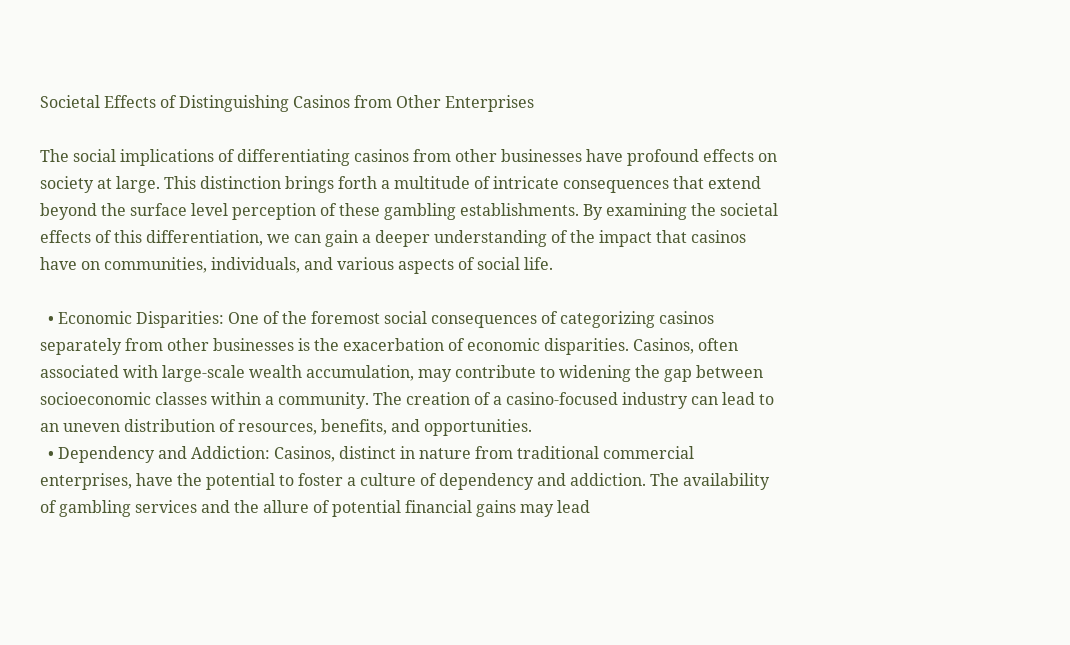Societal Effects of Distinguishing Casinos from Other Enterprises

The social implications of differentiating casinos from other businesses have profound effects on society at large. This distinction brings forth a multitude of intricate consequences that extend beyond the surface level perception of these gambling establishments. By examining the societal effects of this differentiation, we can gain a deeper understanding of the impact that casinos have on communities, individuals, and various aspects of social life.

  • Economic Disparities: One of the foremost social consequences of categorizing casinos separately from other businesses is the exacerbation of economic disparities. Casinos, often associated with large-scale wealth accumulation, may contribute to widening the gap between socioeconomic classes within a community. The creation of a casino-focused industry can lead to an uneven distribution of resources, benefits, and opportunities.
  • Dependency and Addiction: Casinos, distinct in nature from traditional commercial enterprises, have the potential to foster a culture of dependency and addiction. The availability of gambling services and the allure of potential financial gains may lead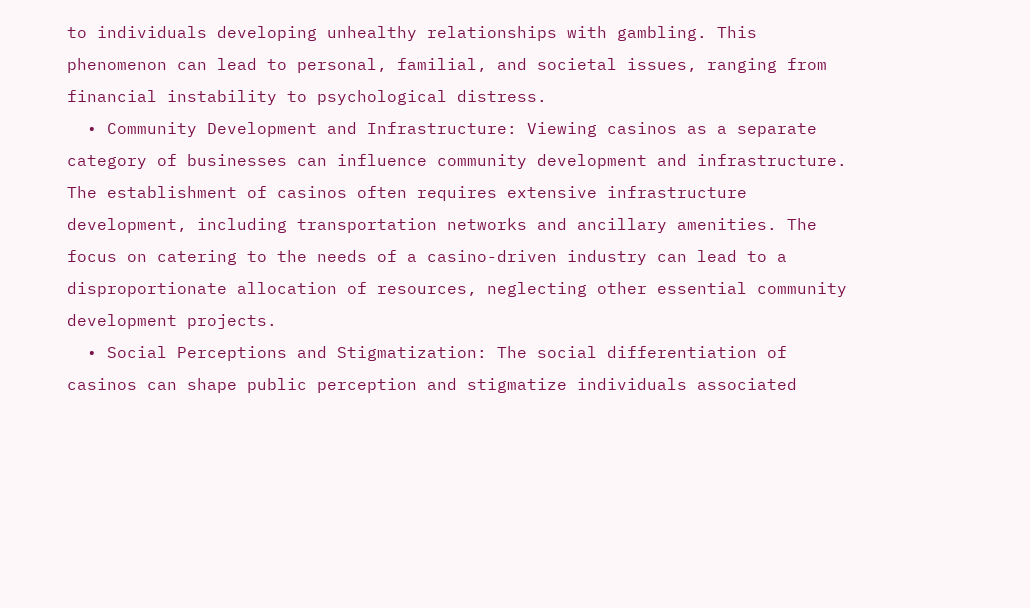to individuals developing unhealthy relationships with gambling. This phenomenon can lead to personal, familial, and societal issues, ranging from financial instability to psychological distress.
  • Community Development and Infrastructure: Viewing casinos as a separate category of businesses can influence community development and infrastructure. The establishment of casinos often requires extensive infrastructure development, including transportation networks and ancillary amenities. The focus on catering to the needs of a casino-driven industry can lead to a disproportionate allocation of resources, neglecting other essential community development projects.
  • Social Perceptions and Stigmatization: The social differentiation of casinos can shape public perception and stigmatize individuals associated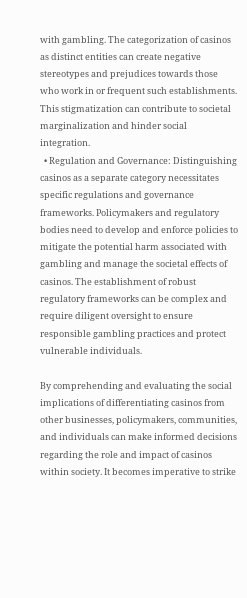with gambling. The categorization of casinos as distinct entities can create negative stereotypes and prejudices towards those who work in or frequent such establishments. This stigmatization can contribute to societal marginalization and hinder social integration.
  • Regulation and Governance: Distinguishing casinos as a separate category necessitates specific regulations and governance frameworks. Policymakers and regulatory bodies need to develop and enforce policies to mitigate the potential harm associated with gambling and manage the societal effects of casinos. The establishment of robust regulatory frameworks can be complex and require diligent oversight to ensure responsible gambling practices and protect vulnerable individuals.

By comprehending and evaluating the social implications of differentiating casinos from other businesses, policymakers, communities, and individuals can make informed decisions regarding the role and impact of casinos within society. It becomes imperative to strike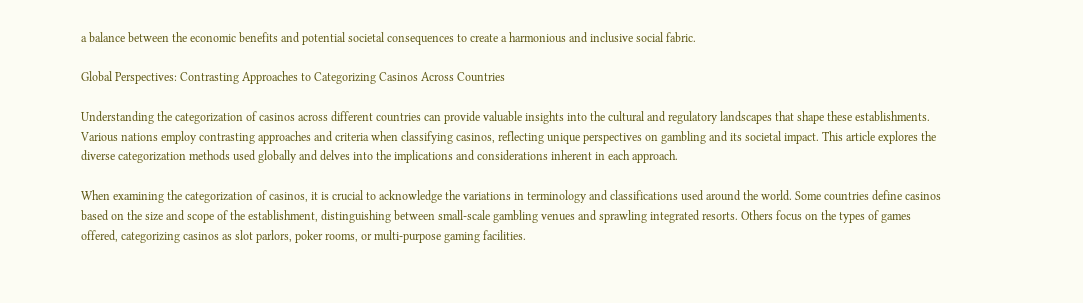a balance between the economic benefits and potential societal consequences to create a harmonious and inclusive social fabric.

Global Perspectives: Contrasting Approaches to Categorizing Casinos Across Countries

Understanding the categorization of casinos across different countries can provide valuable insights into the cultural and regulatory landscapes that shape these establishments. Various nations employ contrasting approaches and criteria when classifying casinos, reflecting unique perspectives on gambling and its societal impact. This article explores the diverse categorization methods used globally and delves into the implications and considerations inherent in each approach.

When examining the categorization of casinos, it is crucial to acknowledge the variations in terminology and classifications used around the world. Some countries define casinos based on the size and scope of the establishment, distinguishing between small-scale gambling venues and sprawling integrated resorts. Others focus on the types of games offered, categorizing casinos as slot parlors, poker rooms, or multi-purpose gaming facilities.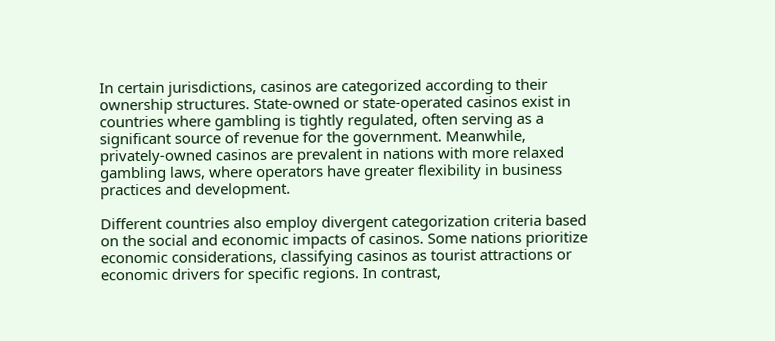In certain jurisdictions, casinos are categorized according to their ownership structures. State-owned or state-operated casinos exist in countries where gambling is tightly regulated, often serving as a significant source of revenue for the government. Meanwhile, privately-owned casinos are prevalent in nations with more relaxed gambling laws, where operators have greater flexibility in business practices and development.

Different countries also employ divergent categorization criteria based on the social and economic impacts of casinos. Some nations prioritize economic considerations, classifying casinos as tourist attractions or economic drivers for specific regions. In contrast,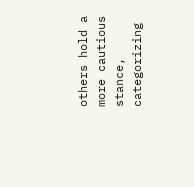others hold a more cautious stance, categorizing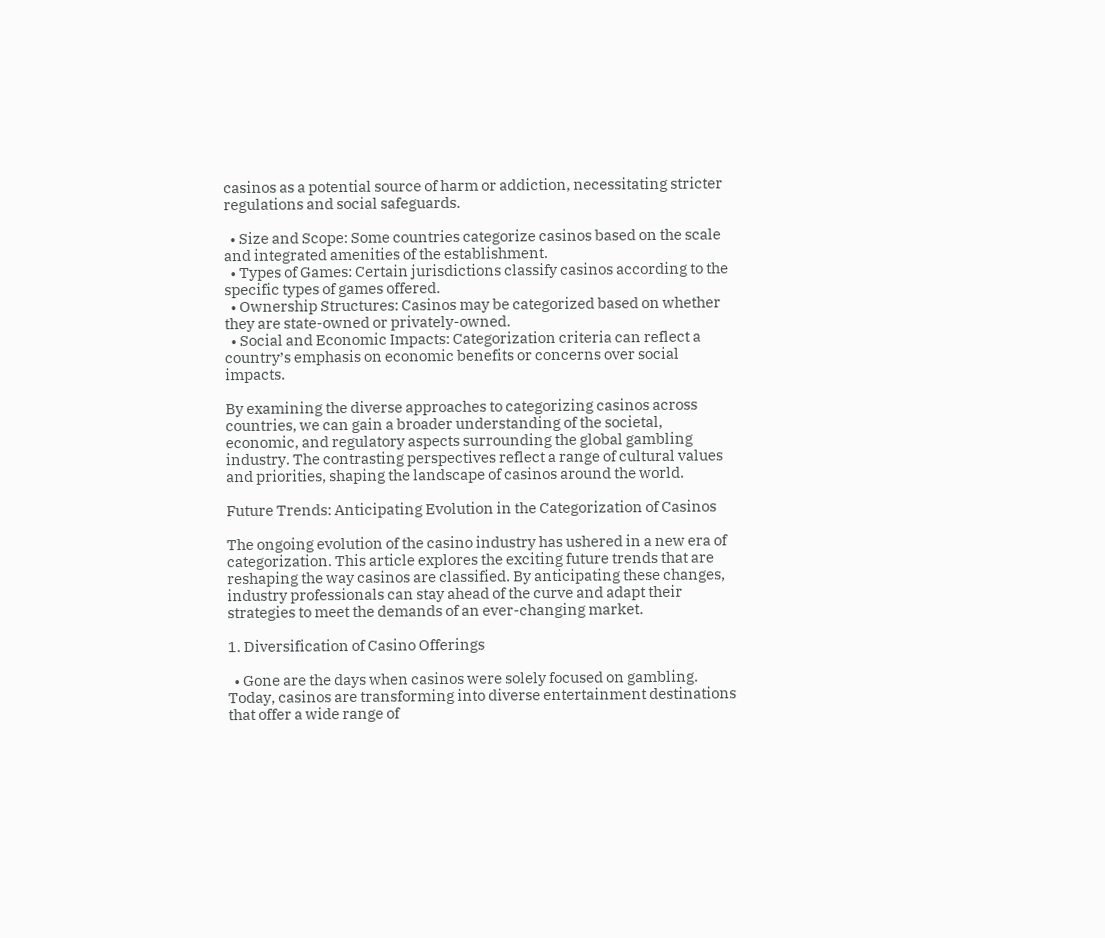casinos as a potential source of harm or addiction, necessitating stricter regulations and social safeguards.

  • Size and Scope: Some countries categorize casinos based on the scale and integrated amenities of the establishment.
  • Types of Games: Certain jurisdictions classify casinos according to the specific types of games offered.
  • Ownership Structures: Casinos may be categorized based on whether they are state-owned or privately-owned.
  • Social and Economic Impacts: Categorization criteria can reflect a country’s emphasis on economic benefits or concerns over social impacts.

By examining the diverse approaches to categorizing casinos across countries, we can gain a broader understanding of the societal, economic, and regulatory aspects surrounding the global gambling industry. The contrasting perspectives reflect a range of cultural values and priorities, shaping the landscape of casinos around the world.

Future Trends: Anticipating Evolution in the Categorization of Casinos

The ongoing evolution of the casino industry has ushered in a new era of categorization. This article explores the exciting future trends that are reshaping the way casinos are classified. By anticipating these changes, industry professionals can stay ahead of the curve and adapt their strategies to meet the demands of an ever-changing market.

1. Diversification of Casino Offerings

  • Gone are the days when casinos were solely focused on gambling. Today, casinos are transforming into diverse entertainment destinations that offer a wide range of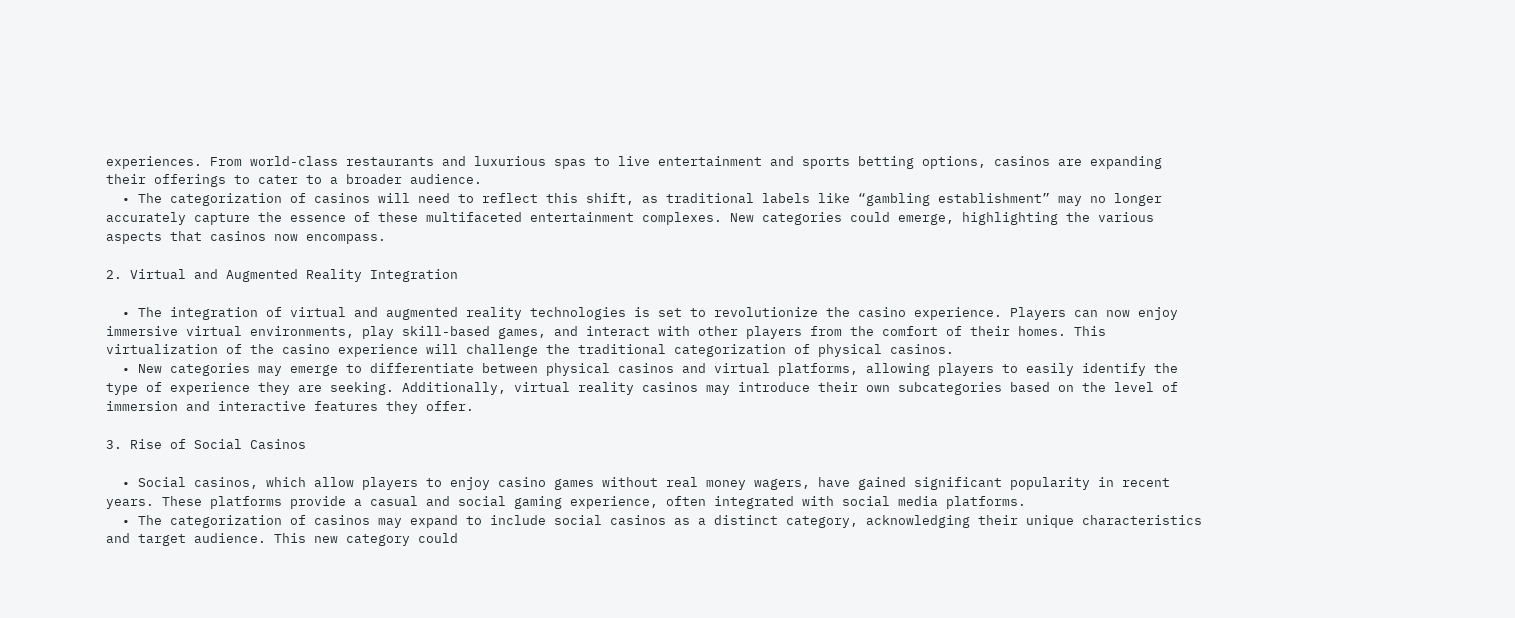experiences. From world-class restaurants and luxurious spas to live entertainment and sports betting options, casinos are expanding their offerings to cater to a broader audience.
  • The categorization of casinos will need to reflect this shift, as traditional labels like “gambling establishment” may no longer accurately capture the essence of these multifaceted entertainment complexes. New categories could emerge, highlighting the various aspects that casinos now encompass.

2. Virtual and Augmented Reality Integration

  • The integration of virtual and augmented reality technologies is set to revolutionize the casino experience. Players can now enjoy immersive virtual environments, play skill-based games, and interact with other players from the comfort of their homes. This virtualization of the casino experience will challenge the traditional categorization of physical casinos.
  • New categories may emerge to differentiate between physical casinos and virtual platforms, allowing players to easily identify the type of experience they are seeking. Additionally, virtual reality casinos may introduce their own subcategories based on the level of immersion and interactive features they offer.

3. Rise of Social Casinos

  • Social casinos, which allow players to enjoy casino games without real money wagers, have gained significant popularity in recent years. These platforms provide a casual and social gaming experience, often integrated with social media platforms.
  • The categorization of casinos may expand to include social casinos as a distinct category, acknowledging their unique characteristics and target audience. This new category could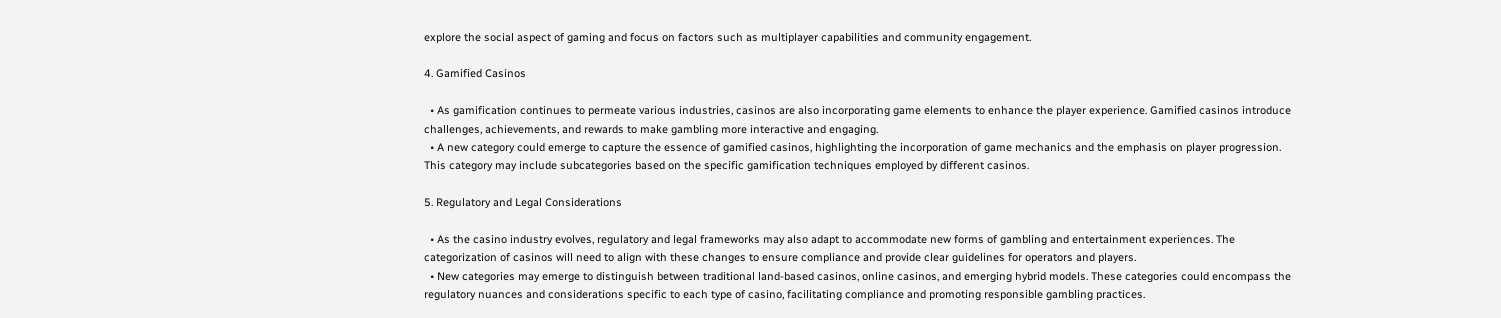explore the social aspect of gaming and focus on factors such as multiplayer capabilities and community engagement.

4. Gamified Casinos

  • As gamification continues to permeate various industries, casinos are also incorporating game elements to enhance the player experience. Gamified casinos introduce challenges, achievements, and rewards to make gambling more interactive and engaging.
  • A new category could emerge to capture the essence of gamified casinos, highlighting the incorporation of game mechanics and the emphasis on player progression. This category may include subcategories based on the specific gamification techniques employed by different casinos.

5. Regulatory and Legal Considerations

  • As the casino industry evolves, regulatory and legal frameworks may also adapt to accommodate new forms of gambling and entertainment experiences. The categorization of casinos will need to align with these changes to ensure compliance and provide clear guidelines for operators and players.
  • New categories may emerge to distinguish between traditional land-based casinos, online casinos, and emerging hybrid models. These categories could encompass the regulatory nuances and considerations specific to each type of casino, facilitating compliance and promoting responsible gambling practices.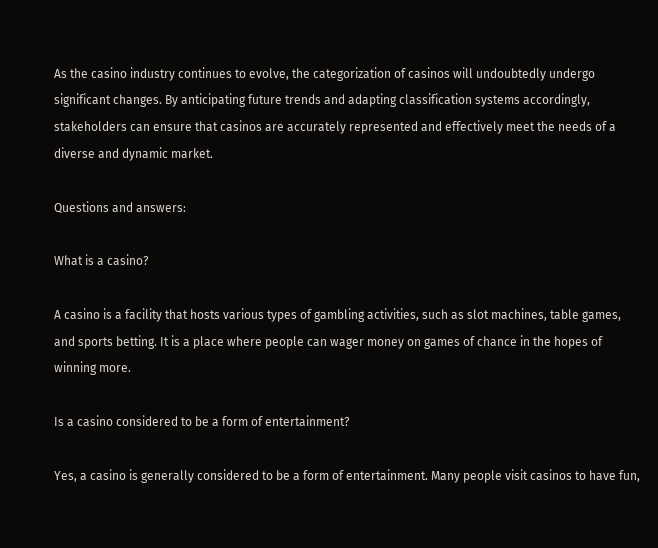As the casino industry continues to evolve, the categorization of casinos will undoubtedly undergo significant changes. By anticipating future trends and adapting classification systems accordingly, stakeholders can ensure that casinos are accurately represented and effectively meet the needs of a diverse and dynamic market.

Questions and answers:

What is a casino?

A casino is a facility that hosts various types of gambling activities, such as slot machines, table games, and sports betting. It is a place where people can wager money on games of chance in the hopes of winning more.

Is a casino considered to be a form of entertainment?

Yes, a casino is generally considered to be a form of entertainment. Many people visit casinos to have fun,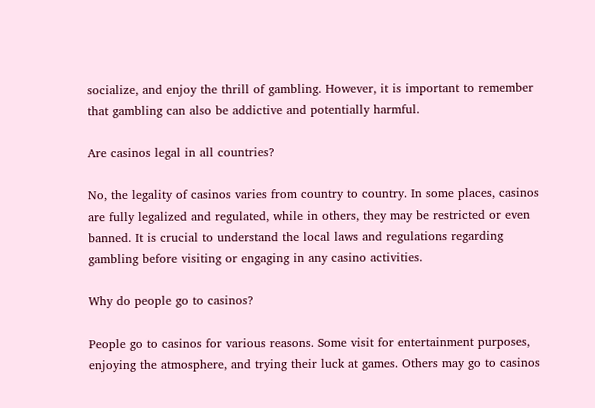socialize, and enjoy the thrill of gambling. However, it is important to remember that gambling can also be addictive and potentially harmful.

Are casinos legal in all countries?

No, the legality of casinos varies from country to country. In some places, casinos are fully legalized and regulated, while in others, they may be restricted or even banned. It is crucial to understand the local laws and regulations regarding gambling before visiting or engaging in any casino activities.

Why do people go to casinos?

People go to casinos for various reasons. Some visit for entertainment purposes, enjoying the atmosphere, and trying their luck at games. Others may go to casinos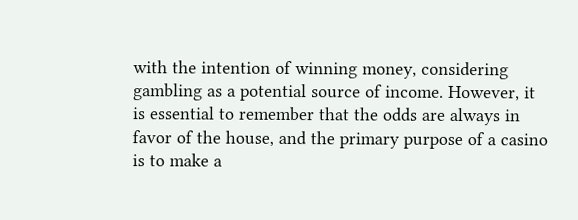with the intention of winning money, considering gambling as a potential source of income. However, it is essential to remember that the odds are always in favor of the house, and the primary purpose of a casino is to make a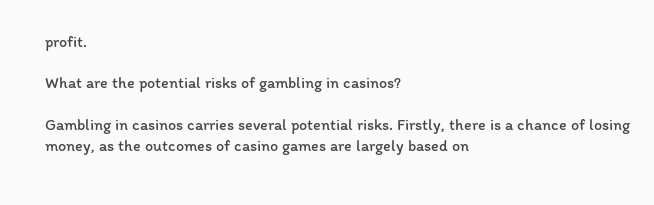profit.

What are the potential risks of gambling in casinos?

Gambling in casinos carries several potential risks. Firstly, there is a chance of losing money, as the outcomes of casino games are largely based on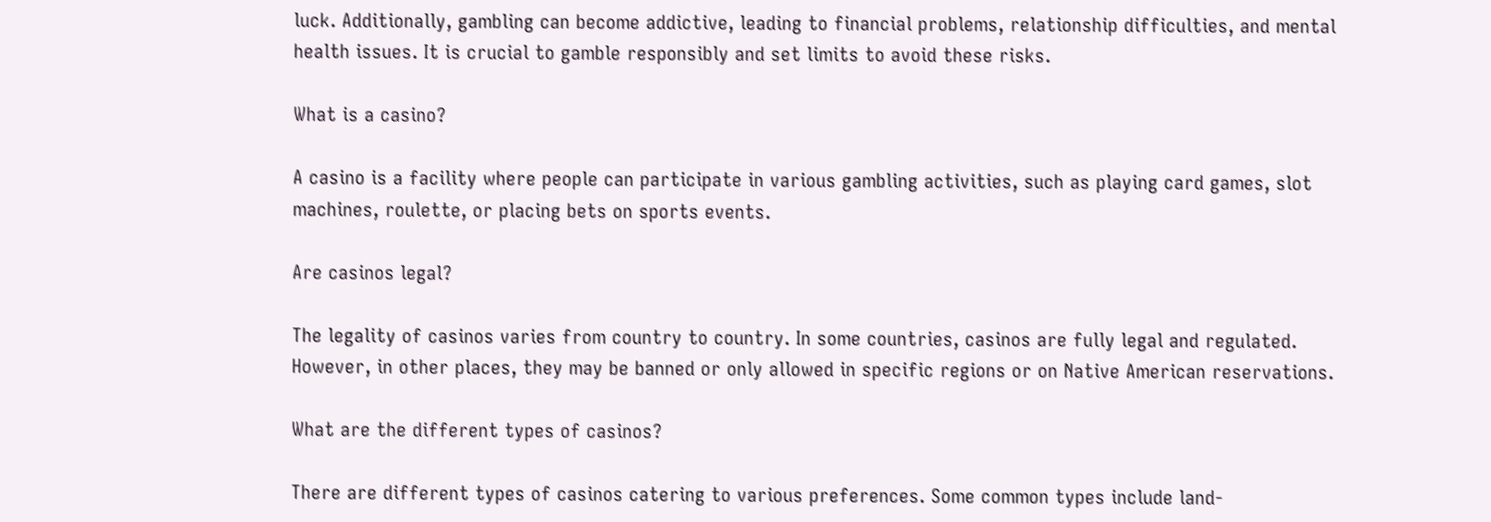luck. Additionally, gambling can become addictive, leading to financial problems, relationship difficulties, and mental health issues. It is crucial to gamble responsibly and set limits to avoid these risks.

What is a casino?

A casino is a facility where people can participate in various gambling activities, such as playing card games, slot machines, roulette, or placing bets on sports events.

Are casinos legal?

The legality of casinos varies from country to country. In some countries, casinos are fully legal and regulated. However, in other places, they may be banned or only allowed in specific regions or on Native American reservations.

What are the different types of casinos?

There are different types of casinos catering to various preferences. Some common types include land-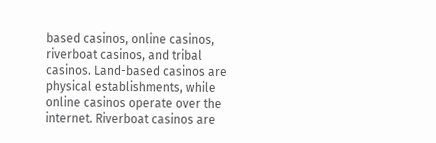based casinos, online casinos, riverboat casinos, and tribal casinos. Land-based casinos are physical establishments, while online casinos operate over the internet. Riverboat casinos are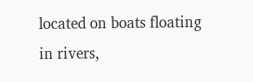located on boats floating in rivers,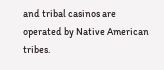and tribal casinos are operated by Native American tribes.